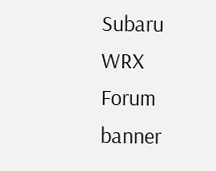Subaru WRX Forum banner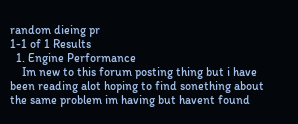random dieing pr
1-1 of 1 Results
  1. Engine Performance
    Im new to this forum posting thing but i have been reading alot hoping to find sonething about the same problem im having but havent found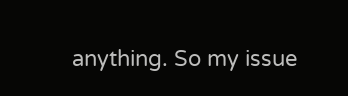anything. So my issue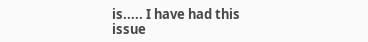is..... I have had this issue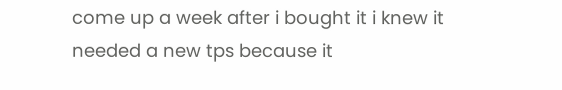come up a week after i bought it i knew it needed a new tps because it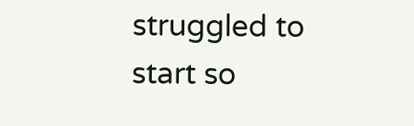struggled to start so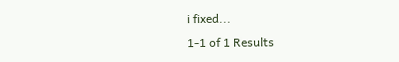i fixed...
1-1 of 1 Results